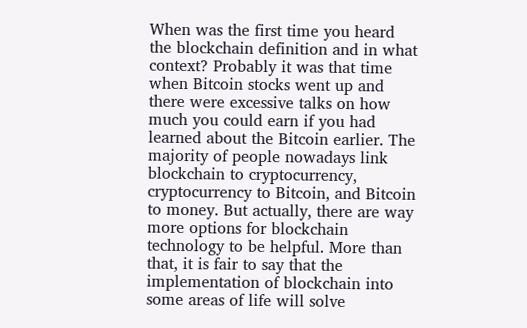When was the first time you heard the blockchain definition and in what context? Probably it was that time when Bitcoin stocks went up and there were excessive talks on how much you could earn if you had learned about the Bitcoin earlier. The majority of people nowadays link blockchain to cryptocurrency, cryptocurrency to Bitcoin, and Bitcoin to money. But actually, there are way more options for blockchain technology to be helpful. More than that, it is fair to say that the implementation of blockchain into some areas of life will solve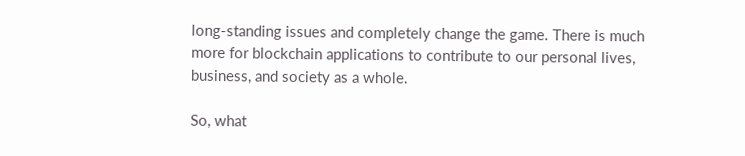long-standing issues and completely change the game. There is much more for blockchain applications to contribute to our personal lives, business, and society as a whole.

So, what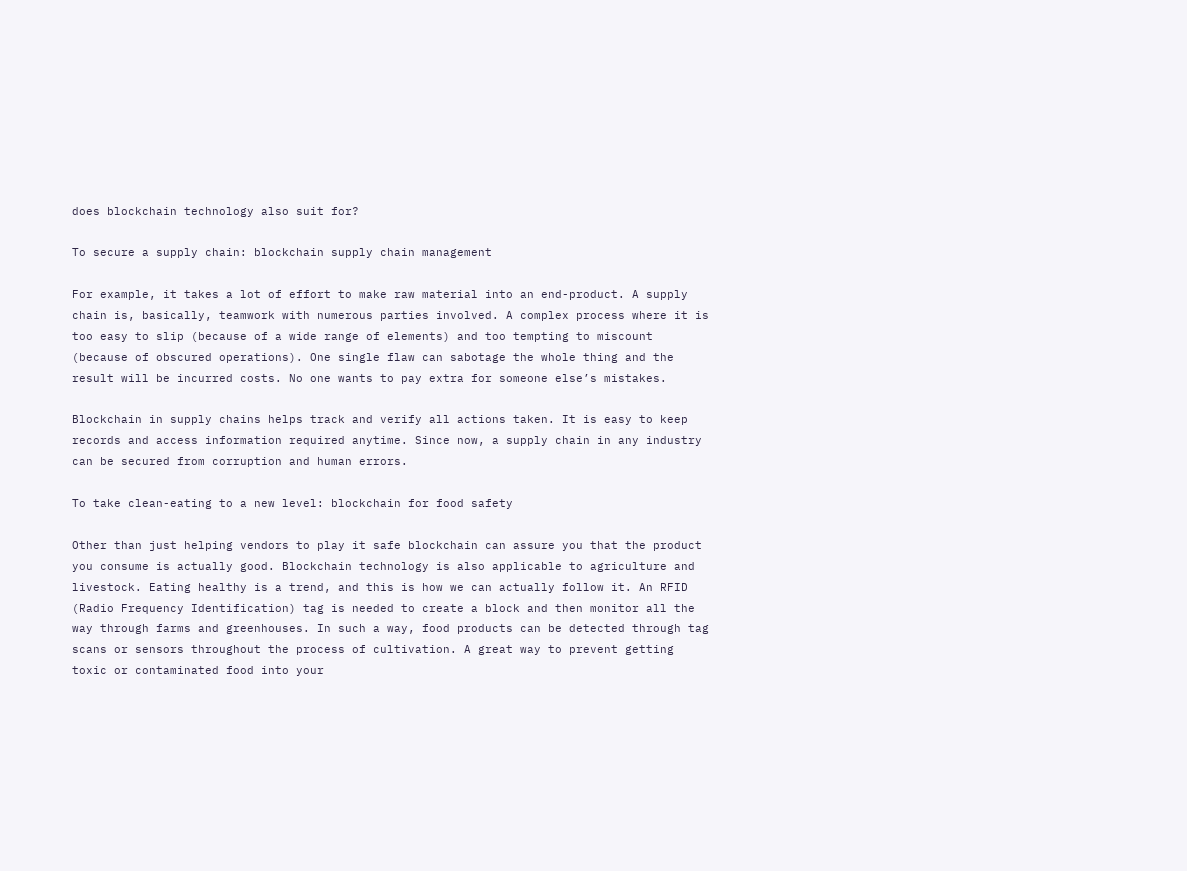does blockchain technology also suit for?

To secure a supply chain: blockchain supply chain management

For example, it takes a lot of effort to make raw material into an end-product. A supply chain is, basically, teamwork with numerous parties involved. A complex process where it is too easy to slip (because of a wide range of elements) and too tempting to miscount (because of obscured operations). One single flaw can sabotage the whole thing and the result will be incurred costs. No one wants to pay extra for someone else’s mistakes.

Blockchain in supply chains helps track and verify all actions taken. It is easy to keep records and access information required anytime. Since now, a supply chain in any industry can be secured from corruption and human errors.

To take clean-eating to a new level: blockchain for food safety

Other than just helping vendors to play it safe blockchain can assure you that the product you consume is actually good. Blockchain technology is also applicable to agriculture and livestock. Eating healthy is a trend, and this is how we can actually follow it. An RFID (Radio Frequency Identification) tag is needed to create a block and then monitor all the way through farms and greenhouses. In such a way, food products can be detected through tag scans or sensors throughout the process of cultivation. A great way to prevent getting toxic or contaminated food into your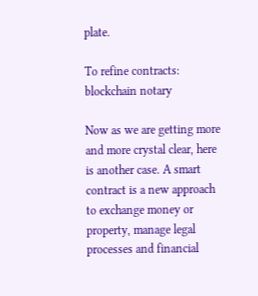plate.

To refine contracts: blockchain notary

Now as we are getting more and more crystal clear, here is another case. A smart contract is a new approach to exchange money or property, manage legal processes and financial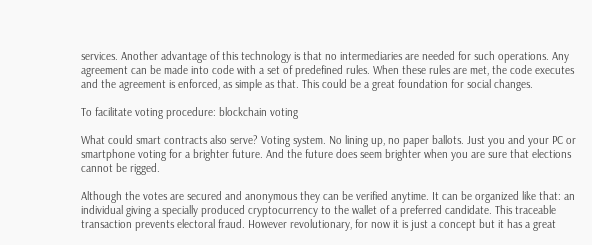services. Another advantage of this technology is that no intermediaries are needed for such operations. Any agreement can be made into code with a set of predefined rules. When these rules are met, the code executes and the agreement is enforced, as simple as that. This could be a great foundation for social changes.

To facilitate voting procedure: blockchain voting

What could smart contracts also serve? Voting system. No lining up, no paper ballots. Just you and your PC or smartphone voting for a brighter future. And the future does seem brighter when you are sure that elections cannot be rigged.

Although the votes are secured and anonymous they can be verified anytime. It can be organized like that: an individual giving a specially produced cryptocurrency to the wallet of a preferred candidate. This traceable transaction prevents electoral fraud. However revolutionary, for now it is just a concept but it has a great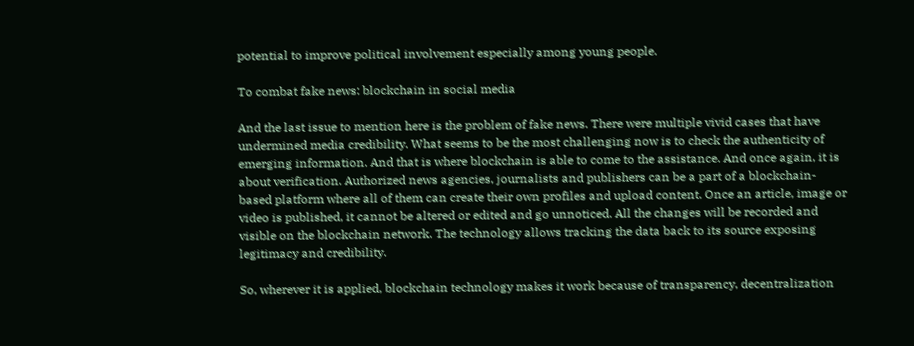potential to improve political involvement especially among young people.

To combat fake news: blockchain in social media

And the last issue to mention here is the problem of fake news. There were multiple vivid cases that have undermined media credibility. What seems to be the most challenging now is to check the authenticity of emerging information. And that is where blockchain is able to come to the assistance. And once again, it is about verification. Authorized news agencies, journalists and publishers can be a part of a blockchain-based platform where all of them can create their own profiles and upload content. Once an article, image or video is published, it cannot be altered or edited and go unnoticed. All the changes will be recorded and visible on the blockchain network. The technology allows tracking the data back to its source exposing legitimacy and credibility.

So, wherever it is applied, blockchain technology makes it work because of transparency, decentralization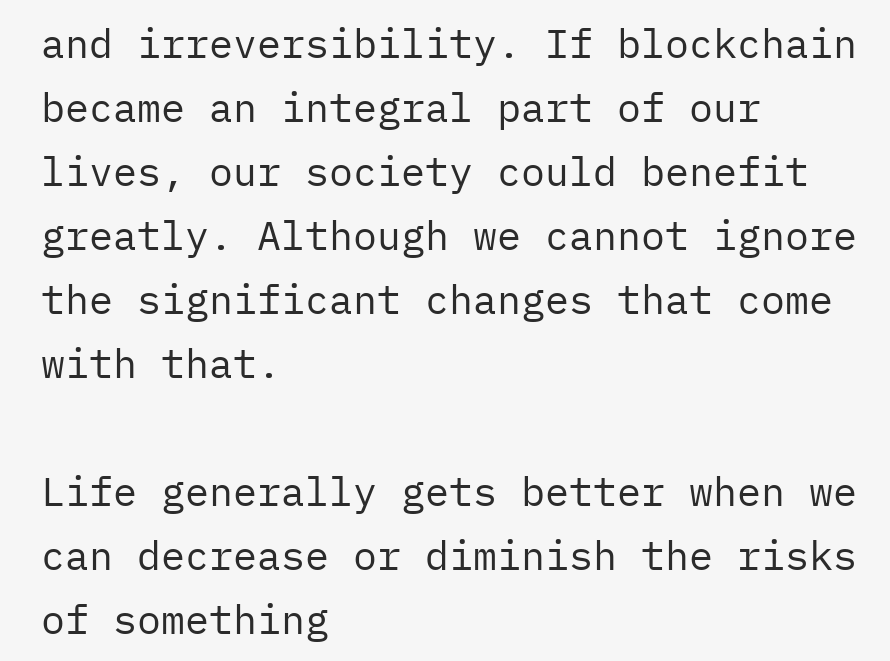and irreversibility. If blockchain became an integral part of our lives, our society could benefit greatly. Although we cannot ignore the significant changes that come with that.

Life generally gets better when we can decrease or diminish the risks of something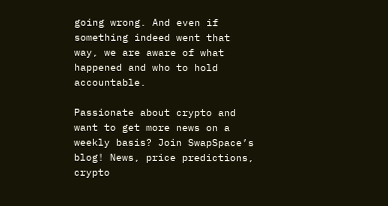going wrong. And even if something indeed went that way, we are aware of what happened and who to hold accountable.

Passionate about crypto and want to get more news on a weekly basis? Join SwapSpace’s blog! News, price predictions, crypto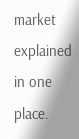market explained in one place.